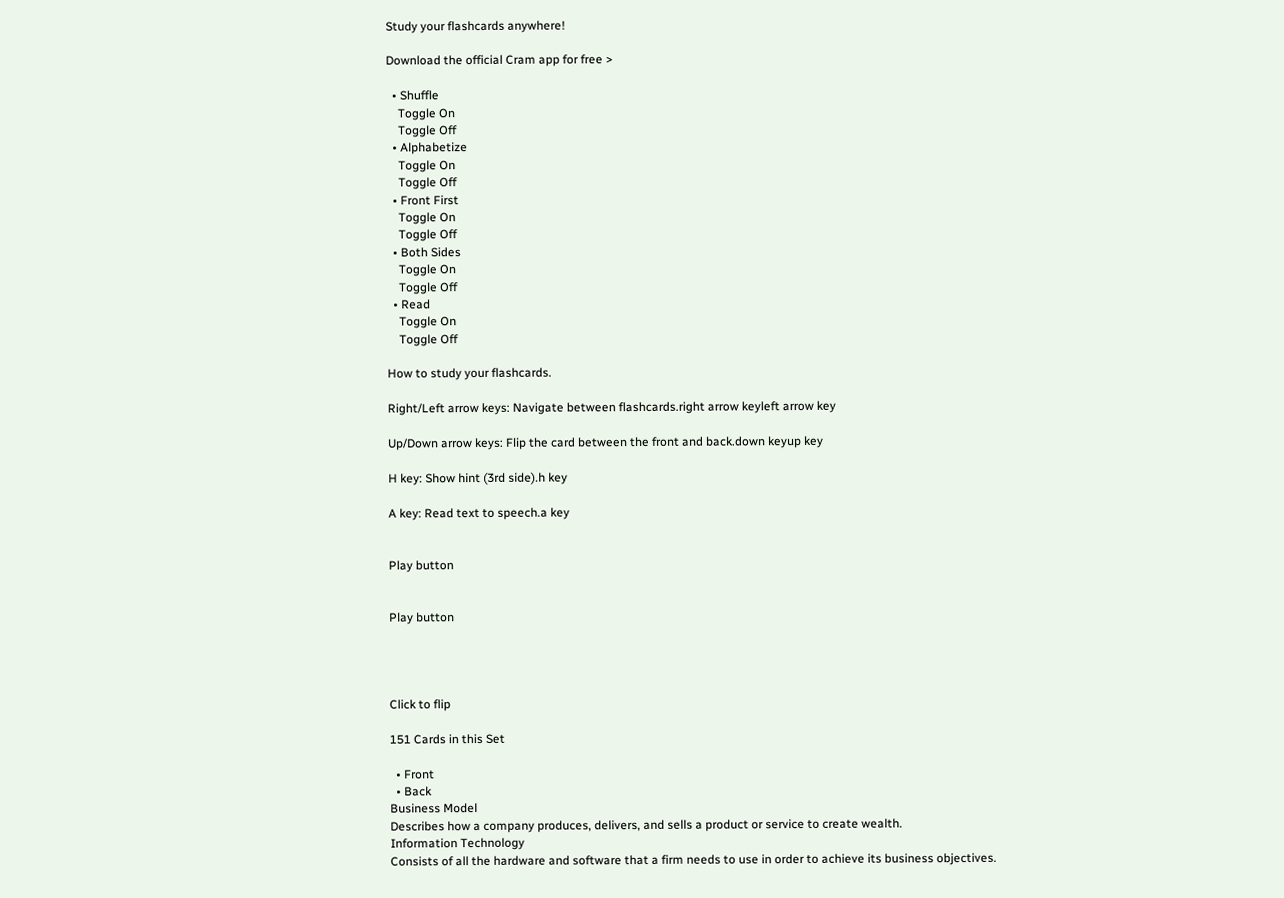Study your flashcards anywhere!

Download the official Cram app for free >

  • Shuffle
    Toggle On
    Toggle Off
  • Alphabetize
    Toggle On
    Toggle Off
  • Front First
    Toggle On
    Toggle Off
  • Both Sides
    Toggle On
    Toggle Off
  • Read
    Toggle On
    Toggle Off

How to study your flashcards.

Right/Left arrow keys: Navigate between flashcards.right arrow keyleft arrow key

Up/Down arrow keys: Flip the card between the front and back.down keyup key

H key: Show hint (3rd side).h key

A key: Read text to speech.a key


Play button


Play button




Click to flip

151 Cards in this Set

  • Front
  • Back
Business Model
Describes how a company produces, delivers, and sells a product or service to create wealth.
Information Technology
Consists of all the hardware and software that a firm needs to use in order to achieve its business objectives.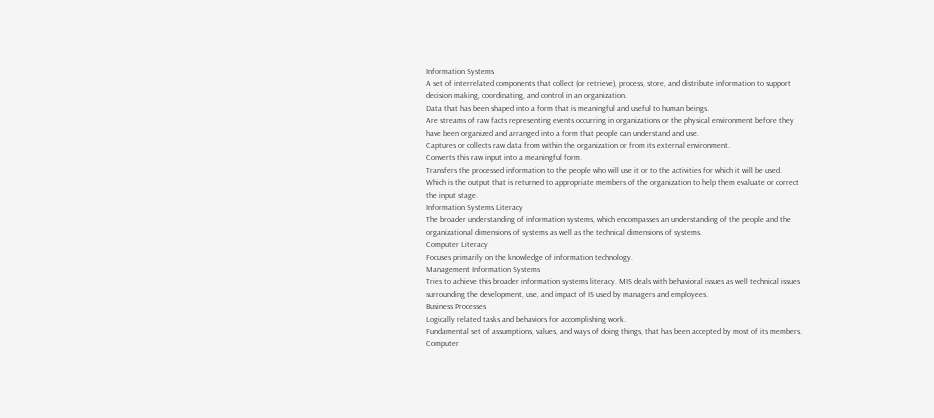Information Systems
A set of interrelated components that collect (or retrieve), process, store, and distribute information to support decision making, coordinating, and control in an organization.
Data that has been shaped into a form that is meaningful and useful to human beings.
Are streams of raw facts representing events occurring in organizations or the physical environment before they have been organized and arranged into a form that people can understand and use.
Captures or collects raw data from within the organization or from its external environment.
Converts this raw input into a meaningful form.
Transfers the processed information to the people who will use it or to the activities for which it will be used.
Which is the output that is returned to appropriate members of the organization to help them evaluate or correct the input stage.
Information Systems Literacy
The broader understanding of information systems, which encompasses an understanding of the people and the organizational dimensions of systems as well as the technical dimensions of systems.
Computer Literacy
Focuses primarily on the knowledge of information technology.
Management Information Systems
Tries to achieve this broader information systems literacy. MIS deals with behavioral issues as well technical issues surrounding the development, use, and impact of IS used by managers and employees.
Business Processes
Logically related tasks and behaviors for accomplishing work.
Fundamental set of assumptions, values, and ways of doing things, that has been accepted by most of its members.
Computer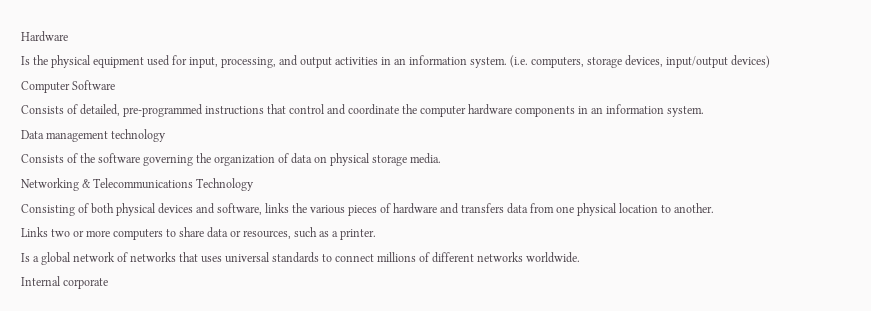Hardware
Is the physical equipment used for input, processing, and output activities in an information system. (i.e. computers, storage devices, input/output devices)
Computer Software
Consists of detailed, pre-programmed instructions that control and coordinate the computer hardware components in an information system.
Data management technology
Consists of the software governing the organization of data on physical storage media.
Networking & Telecommunications Technology
Consisting of both physical devices and software, links the various pieces of hardware and transfers data from one physical location to another.
Links two or more computers to share data or resources, such as a printer.
Is a global network of networks that uses universal standards to connect millions of different networks worldwide.
Internal corporate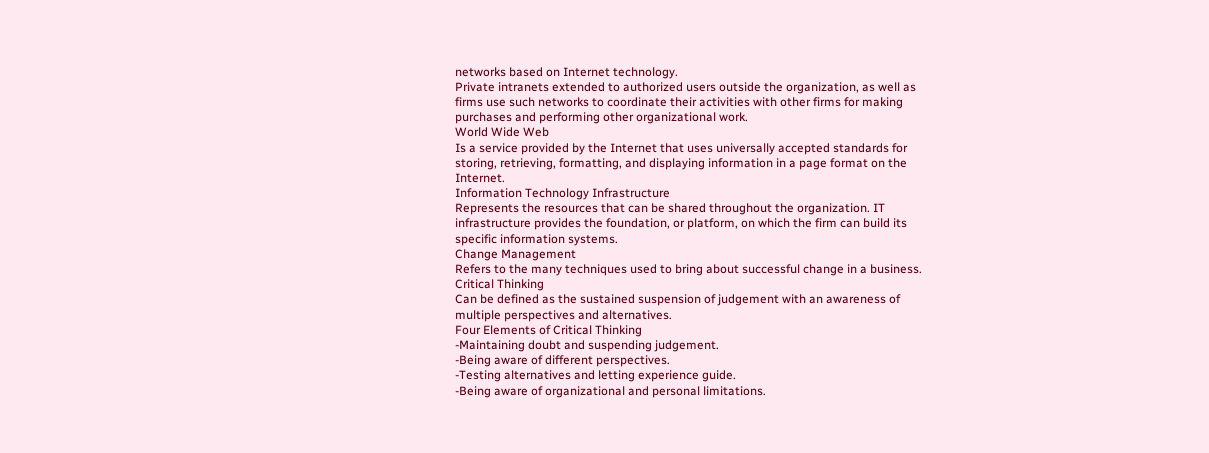networks based on Internet technology.
Private intranets extended to authorized users outside the organization, as well as firms use such networks to coordinate their activities with other firms for making purchases and performing other organizational work.
World Wide Web
Is a service provided by the Internet that uses universally accepted standards for storing, retrieving, formatting, and displaying information in a page format on the Internet.
Information Technology Infrastructure
Represents the resources that can be shared throughout the organization. IT infrastructure provides the foundation, or platform, on which the firm can build its specific information systems.
Change Management
Refers to the many techniques used to bring about successful change in a business.
Critical Thinking
Can be defined as the sustained suspension of judgement with an awareness of multiple perspectives and alternatives.
Four Elements of Critical Thinking
-Maintaining doubt and suspending judgement.
-Being aware of different perspectives.
-Testing alternatives and letting experience guide.
-Being aware of organizational and personal limitations.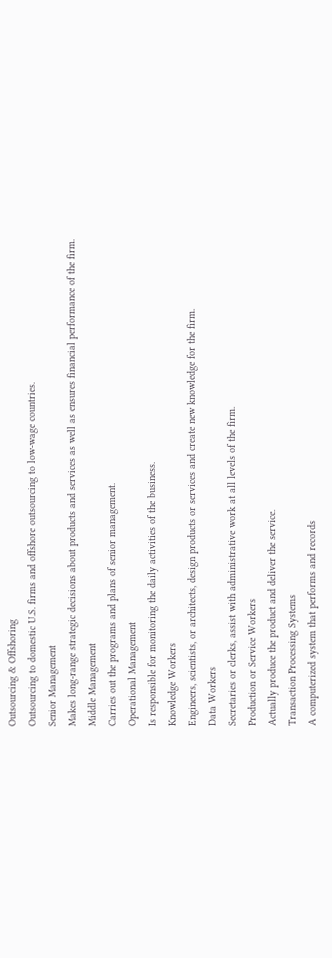Outsourcing & Offshoring
Outsourcing to domestic U.S. firms and offshore outsourcing to low-wage countries.
Senior Management
Makes long-range strategic decisions about products and services as well as ensures financial performance of the firm.
Middle Management
Carries out the programs and plans of senior management.
Operational Management
Is responsible for monitoring the daily activities of the business.
Knowledge Workers
Engineers, scientists, or architects, design products or services and create new knowledge for the firm.
Data Workers
Secretaries or clerks, assist with administrative work at all levels of the firm.
Production or Service Workers
Actually produce the product and deliver the service.
Transaction Processing Systems
A computerized system that performs and records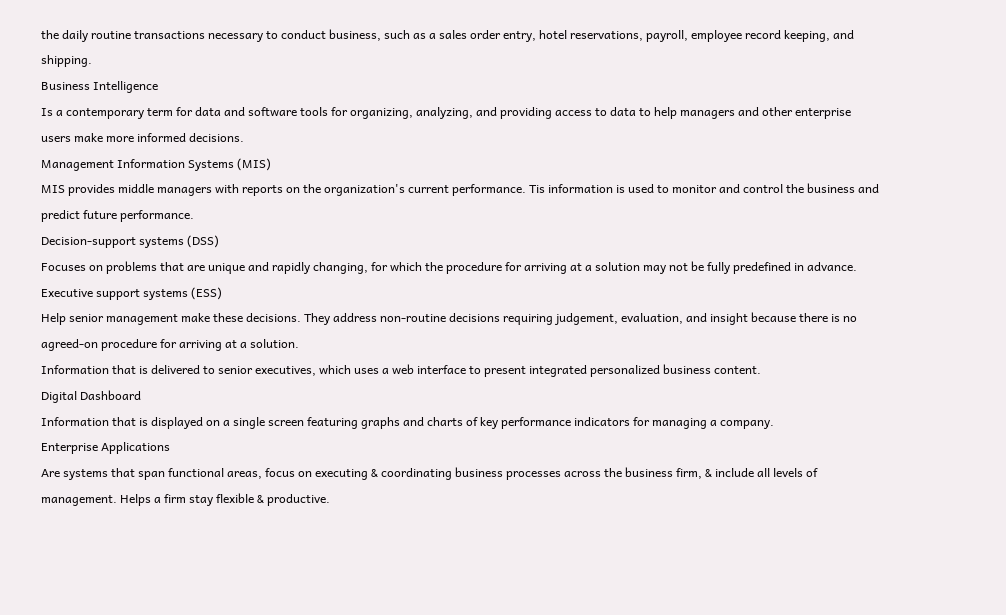the daily routine transactions necessary to conduct business, such as a sales order entry, hotel reservations, payroll, employee record keeping, and shipping.
Business Intelligence
Is a contemporary term for data and software tools for organizing, analyzing, and providing access to data to help managers and other enterprise users make more informed decisions.
Management Information Systems (MIS)
MIS provides middle managers with reports on the organization's current performance. Tis information is used to monitor and control the business and predict future performance.
Decision-support systems (DSS)
Focuses on problems that are unique and rapidly changing, for which the procedure for arriving at a solution may not be fully predefined in advance.
Executive support systems (ESS)
Help senior management make these decisions. They address non-routine decisions requiring judgement, evaluation, and insight because there is no agreed-on procedure for arriving at a solution.
Information that is delivered to senior executives, which uses a web interface to present integrated personalized business content.
Digital Dashboard
Information that is displayed on a single screen featuring graphs and charts of key performance indicators for managing a company.
Enterprise Applications
Are systems that span functional areas, focus on executing & coordinating business processes across the business firm, & include all levels of management. Helps a firm stay flexible & productive.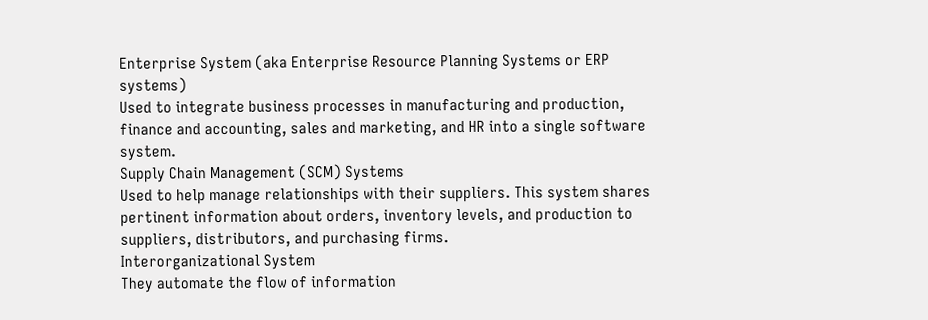Enterprise System (aka Enterprise Resource Planning Systems or ERP systems)
Used to integrate business processes in manufacturing and production, finance and accounting, sales and marketing, and HR into a single software system.
Supply Chain Management (SCM) Systems
Used to help manage relationships with their suppliers. This system shares pertinent information about orders, inventory levels, and production to suppliers, distributors, and purchasing firms.
Interorganizational System
They automate the flow of information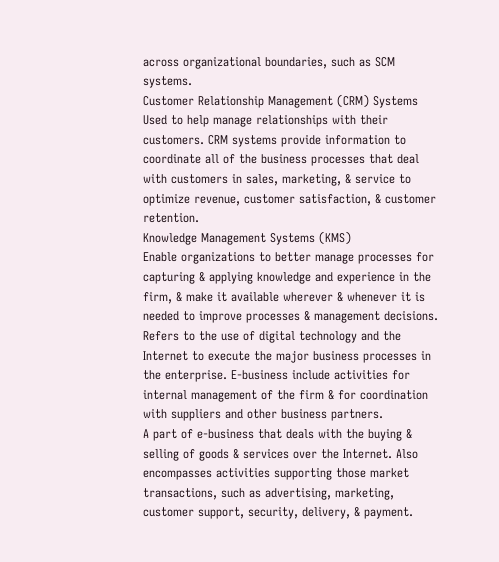across organizational boundaries, such as SCM systems.
Customer Relationship Management (CRM) Systems
Used to help manage relationships with their customers. CRM systems provide information to coordinate all of the business processes that deal with customers in sales, marketing, & service to optimize revenue, customer satisfaction, & customer retention.
Knowledge Management Systems (KMS)
Enable organizations to better manage processes for capturing & applying knowledge and experience in the firm, & make it available wherever & whenever it is needed to improve processes & management decisions.
Refers to the use of digital technology and the Internet to execute the major business processes in the enterprise. E-business include activities for internal management of the firm & for coordination with suppliers and other business partners.
A part of e-business that deals with the buying & selling of goods & services over the Internet. Also encompasses activities supporting those market transactions, such as advertising, marketing, customer support, security, delivery, & payment.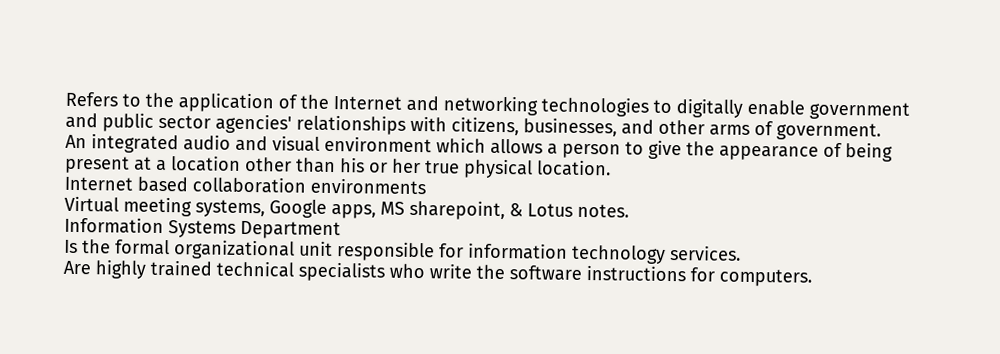Refers to the application of the Internet and networking technologies to digitally enable government and public sector agencies' relationships with citizens, businesses, and other arms of government.
An integrated audio and visual environment which allows a person to give the appearance of being present at a location other than his or her true physical location.
Internet based collaboration environments
Virtual meeting systems, Google apps, MS sharepoint, & Lotus notes.
Information Systems Department
Is the formal organizational unit responsible for information technology services.
Are highly trained technical specialists who write the software instructions for computers.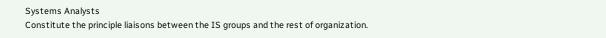Systems Analysts
Constitute the principle liaisons between the IS groups and the rest of organization.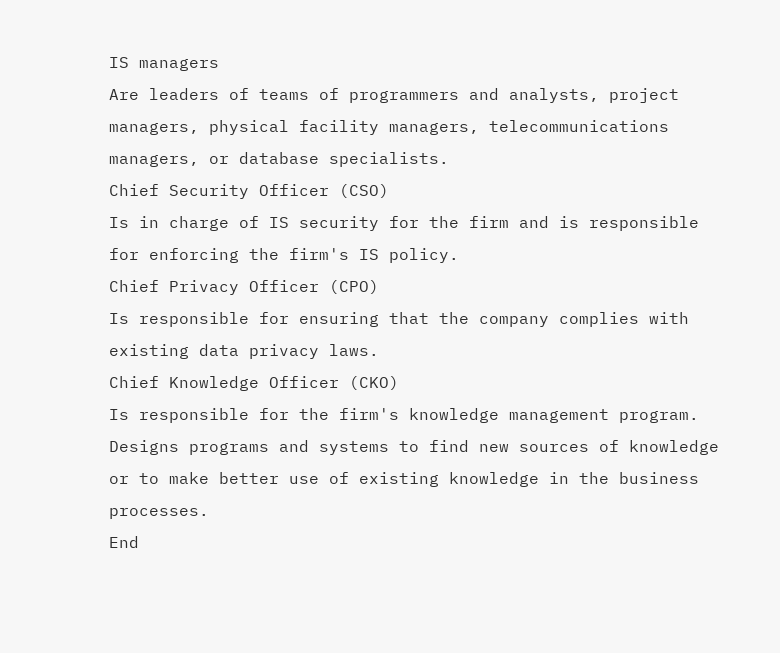IS managers
Are leaders of teams of programmers and analysts, project managers, physical facility managers, telecommunications managers, or database specialists.
Chief Security Officer (CSO)
Is in charge of IS security for the firm and is responsible for enforcing the firm's IS policy.
Chief Privacy Officer (CPO)
Is responsible for ensuring that the company complies with existing data privacy laws.
Chief Knowledge Officer (CKO)
Is responsible for the firm's knowledge management program. Designs programs and systems to find new sources of knowledge or to make better use of existing knowledge in the business processes.
End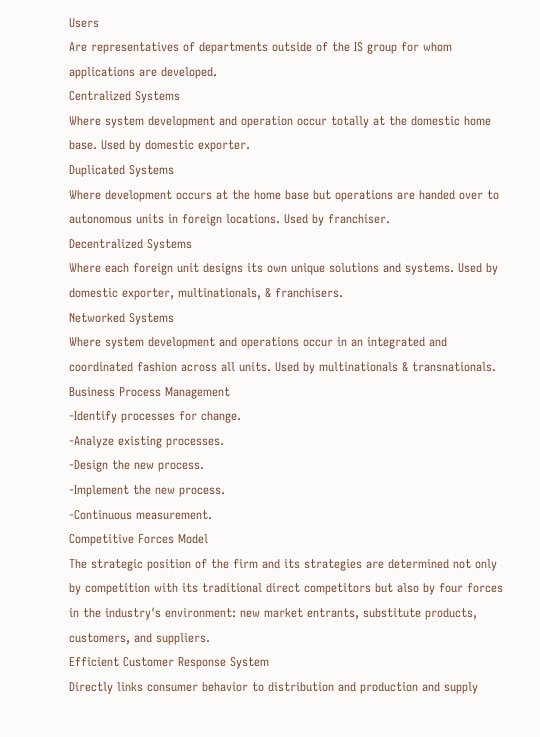Users
Are representatives of departments outside of the IS group for whom applications are developed.
Centralized Systems
Where system development and operation occur totally at the domestic home base. Used by domestic exporter.
Duplicated Systems
Where development occurs at the home base but operations are handed over to autonomous units in foreign locations. Used by franchiser.
Decentralized Systems
Where each foreign unit designs its own unique solutions and systems. Used by domestic exporter, multinationals, & franchisers.
Networked Systems
Where system development and operations occur in an integrated and coordinated fashion across all units. Used by multinationals & transnationals.
Business Process Management
-Identify processes for change.
-Analyze existing processes.
-Design the new process.
-Implement the new process.
-Continuous measurement.
Competitive Forces Model
The strategic position of the firm and its strategies are determined not only by competition with its traditional direct competitors but also by four forces in the industry's environment: new market entrants, substitute products, customers, and suppliers.
Efficient Customer Response System
Directly links consumer behavior to distribution and production and supply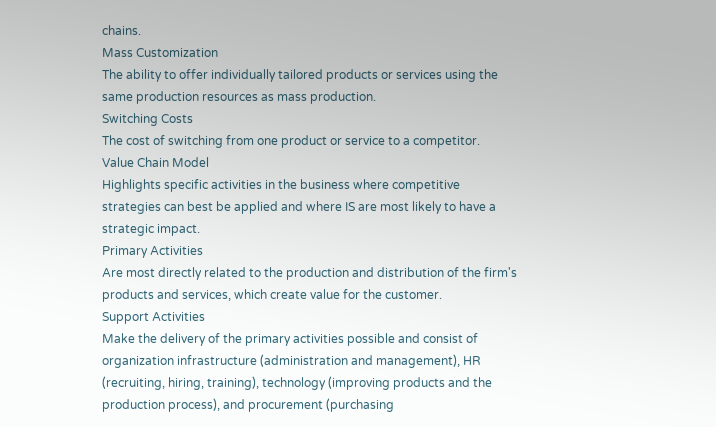chains.
Mass Customization
The ability to offer individually tailored products or services using the same production resources as mass production.
Switching Costs
The cost of switching from one product or service to a competitor.
Value Chain Model
Highlights specific activities in the business where competitive strategies can best be applied and where IS are most likely to have a strategic impact.
Primary Activities
Are most directly related to the production and distribution of the firm's products and services, which create value for the customer.
Support Activities
Make the delivery of the primary activities possible and consist of organization infrastructure (administration and management), HR (recruiting, hiring, training), technology (improving products and the production process), and procurement (purchasing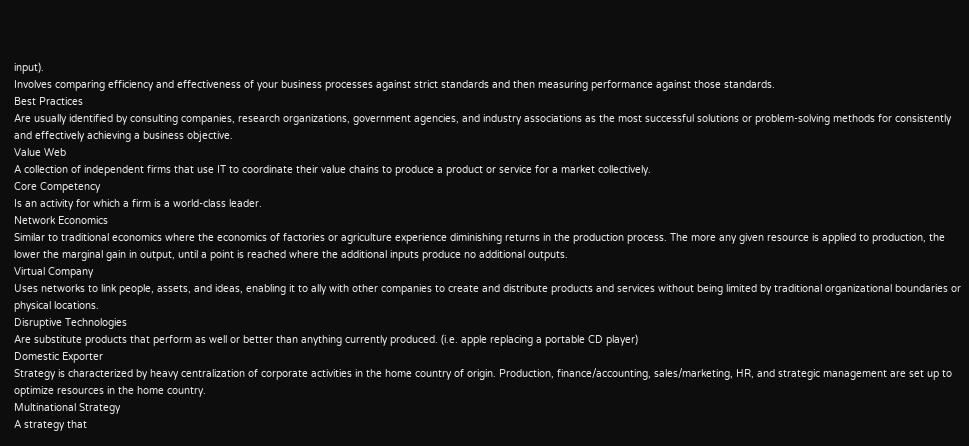input).
Involves comparing efficiency and effectiveness of your business processes against strict standards and then measuring performance against those standards.
Best Practices
Are usually identified by consulting companies, research organizations, government agencies, and industry associations as the most successful solutions or problem-solving methods for consistently and effectively achieving a business objective.
Value Web
A collection of independent firms that use IT to coordinate their value chains to produce a product or service for a market collectively.
Core Competency
Is an activity for which a firm is a world-class leader.
Network Economics
Similar to traditional economics where the economics of factories or agriculture experience diminishing returns in the production process. The more any given resource is applied to production, the lower the marginal gain in output, until a point is reached where the additional inputs produce no additional outputs.
Virtual Company
Uses networks to link people, assets, and ideas, enabling it to ally with other companies to create and distribute products and services without being limited by traditional organizational boundaries or physical locations.
Disruptive Technologies
Are substitute products that perform as well or better than anything currently produced. (i.e. apple replacing a portable CD player)
Domestic Exporter
Strategy is characterized by heavy centralization of corporate activities in the home country of origin. Production, finance/accounting, sales/marketing, HR, and strategic management are set up to optimize resources in the home country.
Multinational Strategy
A strategy that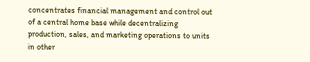concentrates financial management and control out of a central home base while decentralizing production, sales, and marketing operations to units in other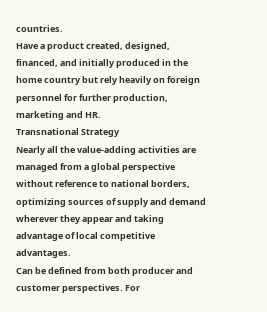countries.
Have a product created, designed, financed, and initially produced in the home country but rely heavily on foreign personnel for further production, marketing and HR.
Transnational Strategy
Nearly all the value-adding activities are managed from a global perspective without reference to national borders, optimizing sources of supply and demand wherever they appear and taking advantage of local competitive advantages.
Can be defined from both producer and customer perspectives. For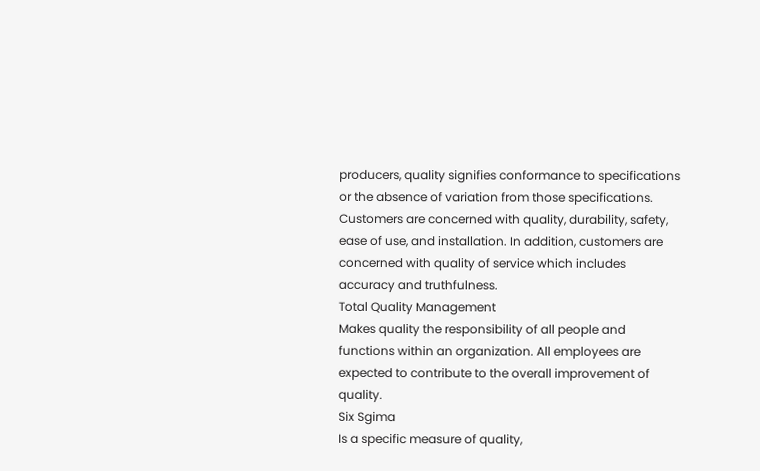producers, quality signifies conformance to specifications or the absence of variation from those specifications. Customers are concerned with quality, durability, safety, ease of use, and installation. In addition, customers are concerned with quality of service which includes accuracy and truthfulness.
Total Quality Management
Makes quality the responsibility of all people and functions within an organization. All employees are expected to contribute to the overall improvement of quality.
Six Sgima
Is a specific measure of quality,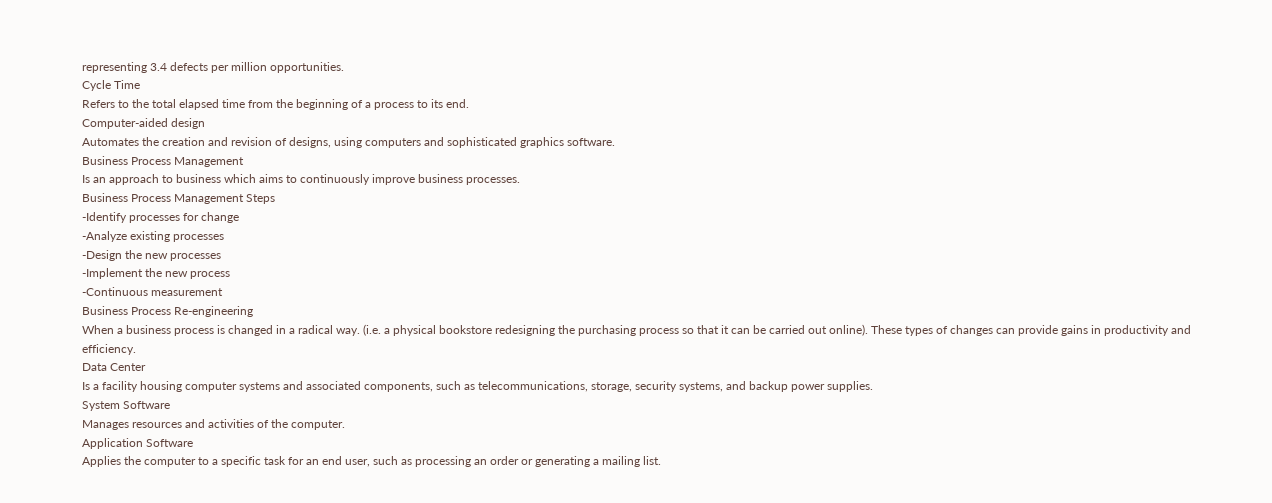representing 3.4 defects per million opportunities.
Cycle Time
Refers to the total elapsed time from the beginning of a process to its end.
Computer-aided design
Automates the creation and revision of designs, using computers and sophisticated graphics software.
Business Process Management
Is an approach to business which aims to continuously improve business processes.
Business Process Management Steps
-Identify processes for change
-Analyze existing processes
-Design the new processes
-Implement the new process
-Continuous measurement
Business Process Re-engineering
When a business process is changed in a radical way. (i.e. a physical bookstore redesigning the purchasing process so that it can be carried out online). These types of changes can provide gains in productivity and efficiency.
Data Center
Is a facility housing computer systems and associated components, such as telecommunications, storage, security systems, and backup power supplies.
System Software
Manages resources and activities of the computer.
Application Software
Applies the computer to a specific task for an end user, such as processing an order or generating a mailing list.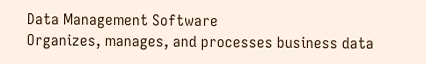Data Management Software
Organizes, manages, and processes business data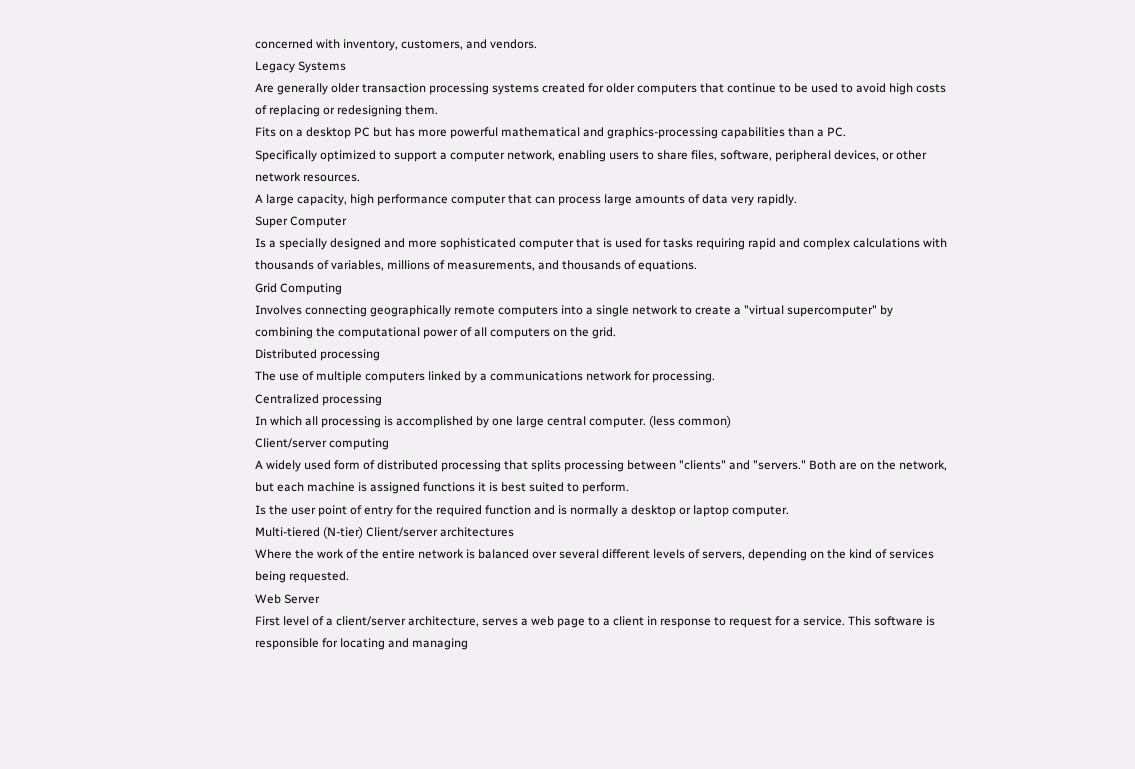concerned with inventory, customers, and vendors.
Legacy Systems
Are generally older transaction processing systems created for older computers that continue to be used to avoid high costs of replacing or redesigning them.
Fits on a desktop PC but has more powerful mathematical and graphics-processing capabilities than a PC.
Specifically optimized to support a computer network, enabling users to share files, software, peripheral devices, or other network resources.
A large capacity, high performance computer that can process large amounts of data very rapidly.
Super Computer
Is a specially designed and more sophisticated computer that is used for tasks requiring rapid and complex calculations with thousands of variables, millions of measurements, and thousands of equations.
Grid Computing
Involves connecting geographically remote computers into a single network to create a "virtual supercomputer" by combining the computational power of all computers on the grid.
Distributed processing
The use of multiple computers linked by a communications network for processing.
Centralized processing
In which all processing is accomplished by one large central computer. (less common)
Client/server computing
A widely used form of distributed processing that splits processing between "clients" and "servers." Both are on the network, but each machine is assigned functions it is best suited to perform.
Is the user point of entry for the required function and is normally a desktop or laptop computer.
Multi-tiered (N-tier) Client/server architectures
Where the work of the entire network is balanced over several different levels of servers, depending on the kind of services being requested.
Web Server
First level of a client/server architecture, serves a web page to a client in response to request for a service. This software is responsible for locating and managing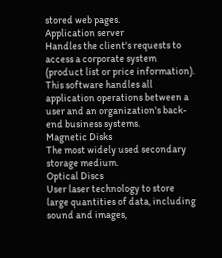stored web pages.
Application server
Handles the client's requests to access a corporate system (product list or price information). This software handles all application operations between a user and an organization's back-end business systems.
Magnetic Disks
The most widely used secondary storage medium.
Optical Discs
User laser technology to store large quantities of data, including sound and images,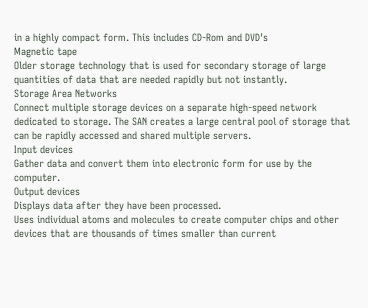in a highly compact form. This includes CD-Rom and DVD's
Magnetic tape
Older storage technology that is used for secondary storage of large quantities of data that are needed rapidly but not instantly.
Storage Area Networks
Connect multiple storage devices on a separate high-speed network dedicated to storage. The SAN creates a large central pool of storage that can be rapidly accessed and shared multiple servers.
Input devices
Gather data and convert them into electronic form for use by the computer.
Output devices
Displays data after they have been processed.
Uses individual atoms and molecules to create computer chips and other devices that are thousands of times smaller than current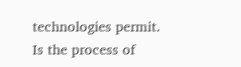technologies permit.
Is the process of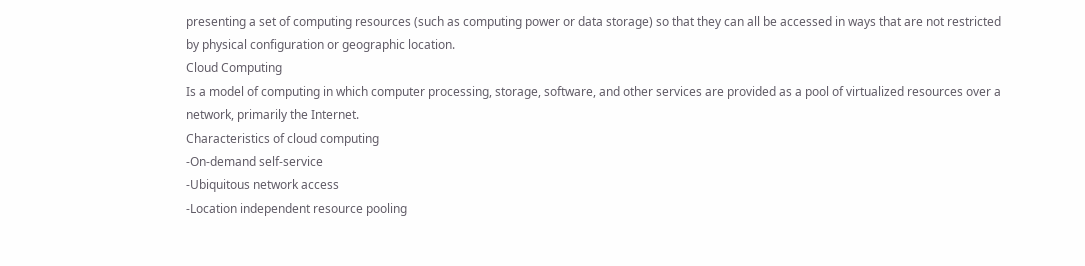presenting a set of computing resources (such as computing power or data storage) so that they can all be accessed in ways that are not restricted by physical configuration or geographic location.
Cloud Computing
Is a model of computing in which computer processing, storage, software, and other services are provided as a pool of virtualized resources over a network, primarily the Internet.
Characteristics of cloud computing
-On-demand self-service
-Ubiquitous network access
-Location independent resource pooling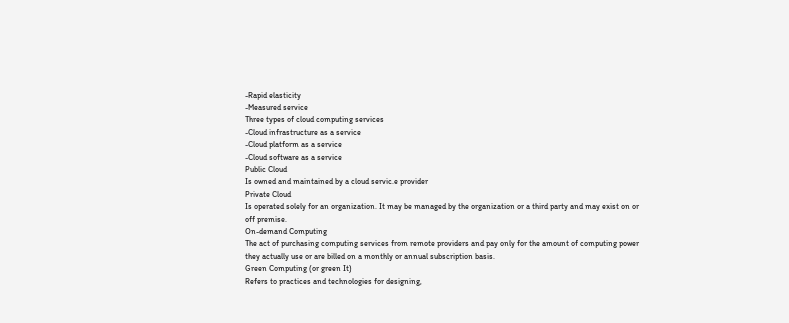-Rapid elasticity
-Measured service
Three types of cloud computing services
-Cloud infrastructure as a service
-Cloud platform as a service
-Cloud software as a service
Public Cloud
Is owned and maintained by a cloud servic.e provider
Private Cloud
Is operated solely for an organization. It may be managed by the organization or a third party and may exist on or off premise.
On-demand Computing
The act of purchasing computing services from remote providers and pay only for the amount of computing power they actually use or are billed on a monthly or annual subscription basis.
Green Computing (or green It)
Refers to practices and technologies for designing,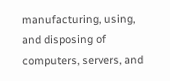manufacturing, using, and disposing of computers, servers, and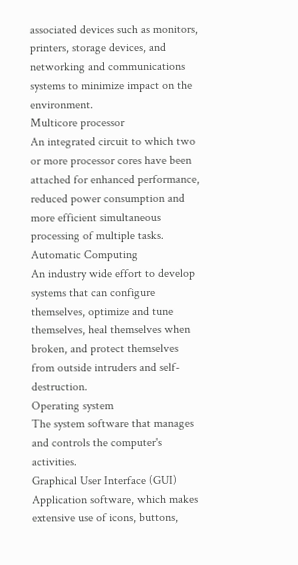associated devices such as monitors, printers, storage devices, and networking and communications systems to minimize impact on the environment.
Multicore processor
An integrated circuit to which two or more processor cores have been attached for enhanced performance, reduced power consumption and more efficient simultaneous processing of multiple tasks.
Automatic Computing
An industry wide effort to develop systems that can configure themselves, optimize and tune themselves, heal themselves when broken, and protect themselves from outside intruders and self-destruction.
Operating system
The system software that manages and controls the computer's activities.
Graphical User Interface (GUI)
Application software, which makes extensive use of icons, buttons,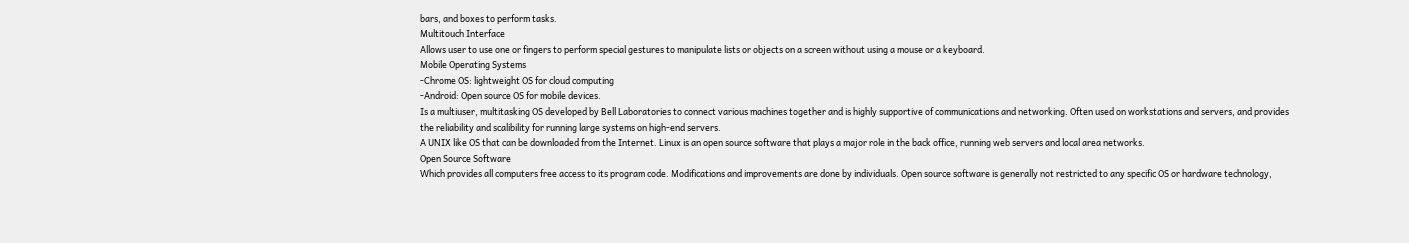bars, and boxes to perform tasks.
Multitouch Interface
Allows user to use one or fingers to perform special gestures to manipulate lists or objects on a screen without using a mouse or a keyboard.
Mobile Operating Systems
-Chrome OS: lightweight OS for cloud computing
-Android: Open source OS for mobile devices.
Is a multiuser, multitasking OS developed by Bell Laboratories to connect various machines together and is highly supportive of communications and networking. Often used on workstations and servers, and provides the reliability and scalibility for running large systems on high-end servers.
A UNIX like OS that can be downloaded from the Internet. Linux is an open source software that plays a major role in the back office, running web servers and local area networks.
Open Source Software
Which provides all computers free access to its program code. Modifications and improvements are done by individuals. Open source software is generally not restricted to any specific OS or hardware technology,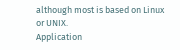although most is based on Linux or UNIX.
Application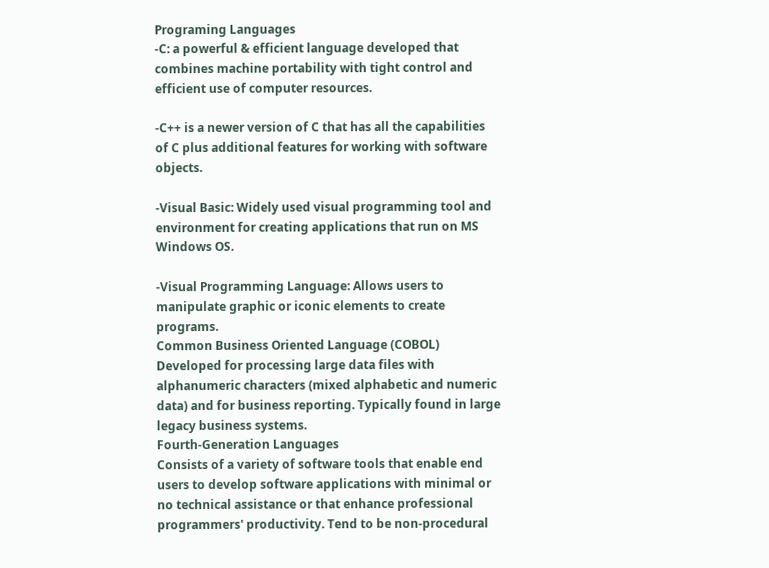Programing Languages
-C: a powerful & efficient language developed that combines machine portability with tight control and efficient use of computer resources.

-C++ is a newer version of C that has all the capabilities of C plus additional features for working with software objects.

-Visual Basic: Widely used visual programming tool and environment for creating applications that run on MS Windows OS.

-Visual Programming Language: Allows users to manipulate graphic or iconic elements to create programs.
Common Business Oriented Language (COBOL)
Developed for processing large data files with alphanumeric characters (mixed alphabetic and numeric data) and for business reporting. Typically found in large legacy business systems.
Fourth-Generation Languages
Consists of a variety of software tools that enable end users to develop software applications with minimal or no technical assistance or that enhance professional programmers' productivity. Tend to be non-procedural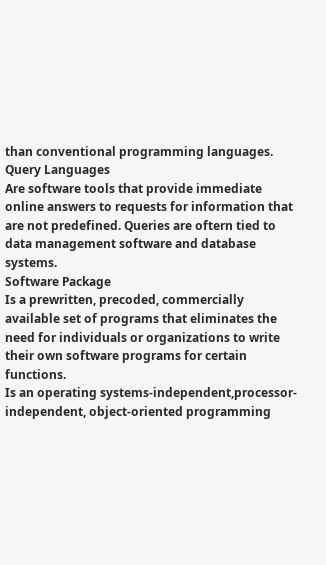than conventional programming languages.
Query Languages
Are software tools that provide immediate online answers to requests for information that are not predefined. Queries are oftern tied to data management software and database systems.
Software Package
Is a prewritten, precoded, commercially available set of programs that eliminates the need for individuals or organizations to write their own software programs for certain functions.
Is an operating systems-independent,processor-independent, object-oriented programming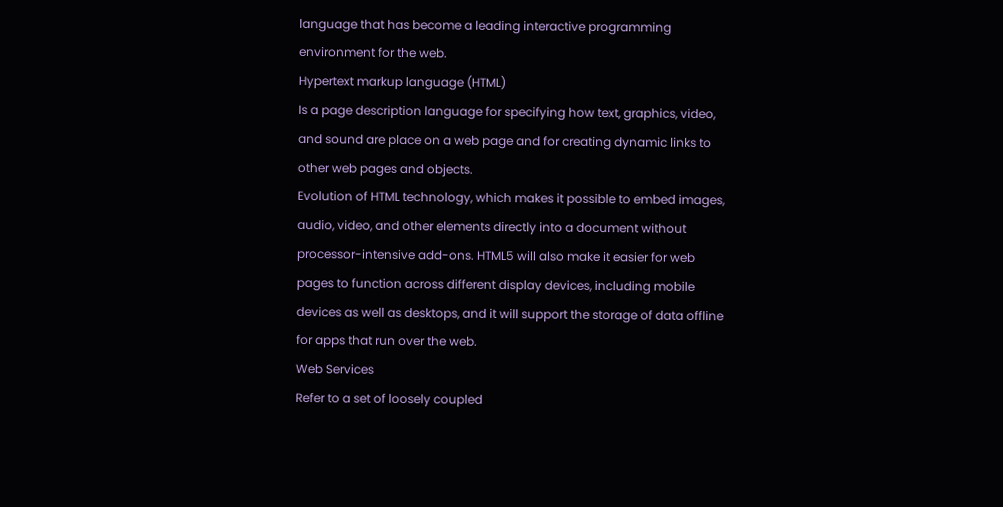language that has become a leading interactive programming environment for the web.
Hypertext markup language (HTML)
Is a page description language for specifying how text, graphics, video, and sound are place on a web page and for creating dynamic links to other web pages and objects.
Evolution of HTML technology, which makes it possible to embed images, audio, video, and other elements directly into a document without processor-intensive add-ons. HTML5 will also make it easier for web pages to function across different display devices, including mobile devices as well as desktops, and it will support the storage of data offline for apps that run over the web.
Web Services
Refer to a set of loosely coupled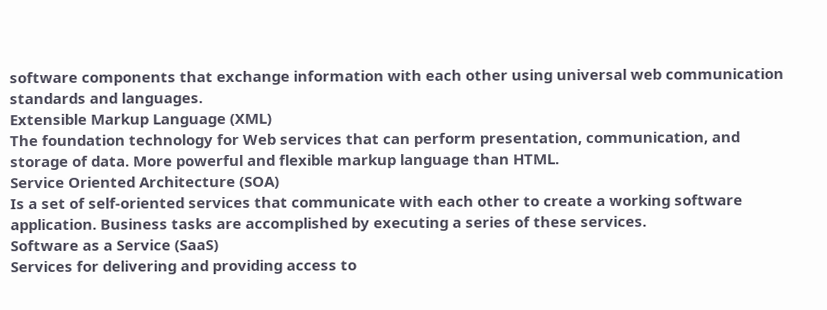software components that exchange information with each other using universal web communication standards and languages.
Extensible Markup Language (XML)
The foundation technology for Web services that can perform presentation, communication, and storage of data. More powerful and flexible markup language than HTML.
Service Oriented Architecture (SOA)
Is a set of self-oriented services that communicate with each other to create a working software application. Business tasks are accomplished by executing a series of these services.
Software as a Service (SaaS)
Services for delivering and providing access to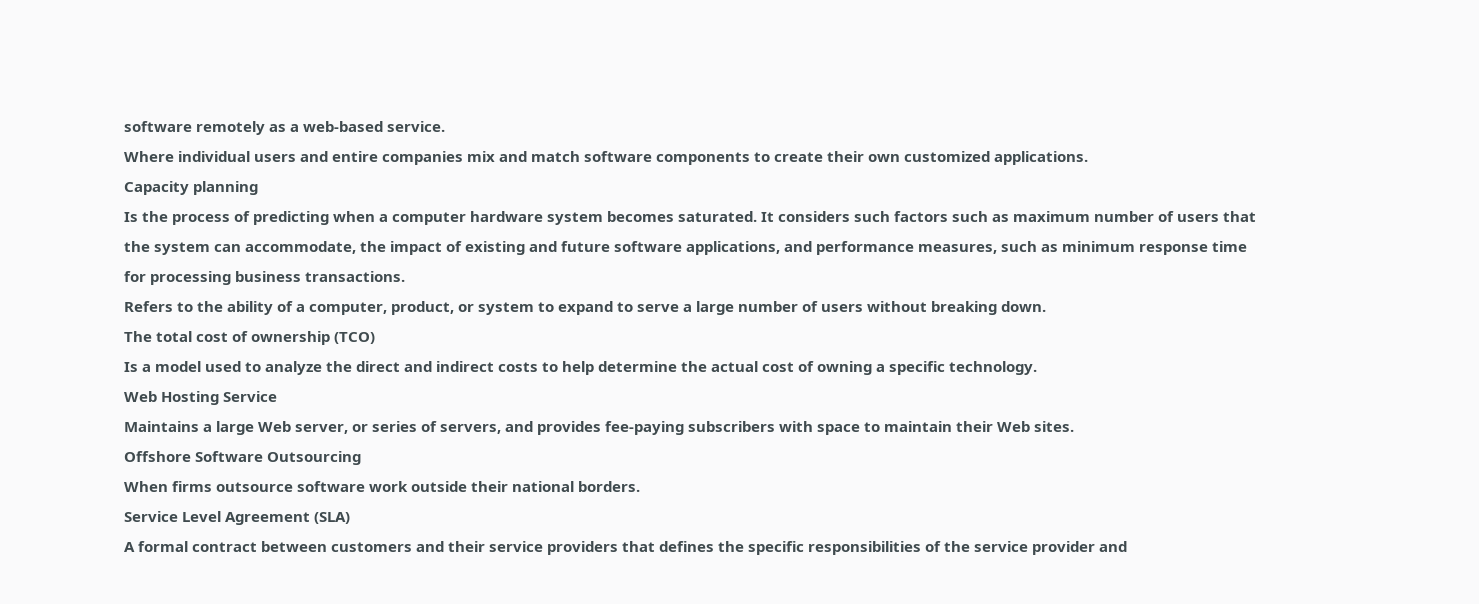software remotely as a web-based service.
Where individual users and entire companies mix and match software components to create their own customized applications.
Capacity planning
Is the process of predicting when a computer hardware system becomes saturated. It considers such factors such as maximum number of users that the system can accommodate, the impact of existing and future software applications, and performance measures, such as minimum response time for processing business transactions.
Refers to the ability of a computer, product, or system to expand to serve a large number of users without breaking down.
The total cost of ownership (TCO)
Is a model used to analyze the direct and indirect costs to help determine the actual cost of owning a specific technology.
Web Hosting Service
Maintains a large Web server, or series of servers, and provides fee-paying subscribers with space to maintain their Web sites.
Offshore Software Outsourcing
When firms outsource software work outside their national borders.
Service Level Agreement (SLA)
A formal contract between customers and their service providers that defines the specific responsibilities of the service provider and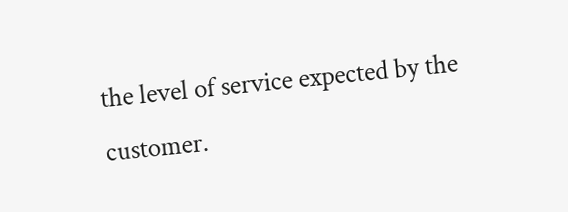the level of service expected by the customer.